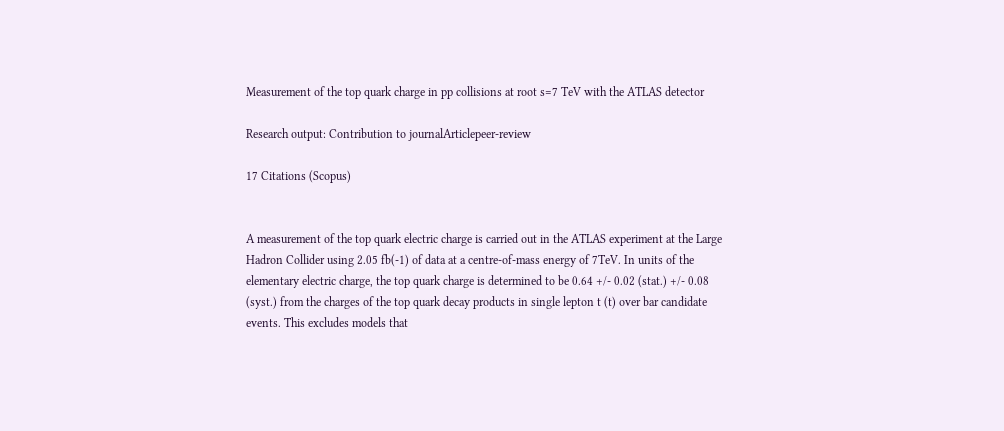Measurement of the top quark charge in pp collisions at root s=7 TeV with the ATLAS detector

Research output: Contribution to journalArticlepeer-review

17 Citations (Scopus)


A measurement of the top quark electric charge is carried out in the ATLAS experiment at the Large Hadron Collider using 2.05 fb(-1) of data at a centre-of-mass energy of 7TeV. In units of the elementary electric charge, the top quark charge is determined to be 0.64 +/- 0.02 (stat.) +/- 0.08 (syst.) from the charges of the top quark decay products in single lepton t (t) over bar candidate events. This excludes models that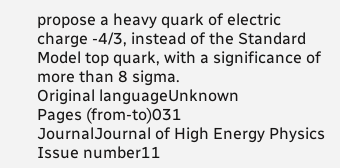propose a heavy quark of electric charge -4/3, instead of the Standard Model top quark, with a significance of more than 8 sigma.
Original languageUnknown
Pages (from-to)031
JournalJournal of High Energy Physics
Issue number11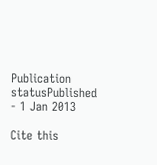Publication statusPublished - 1 Jan 2013

Cite this